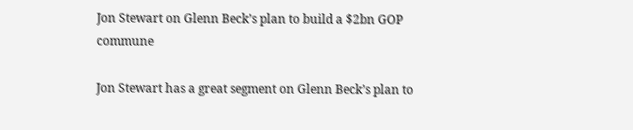Jon Stewart on Glenn Beck’s plan to build a $2bn GOP commune

Jon Stewart has a great segment on Glenn Beck’s plan to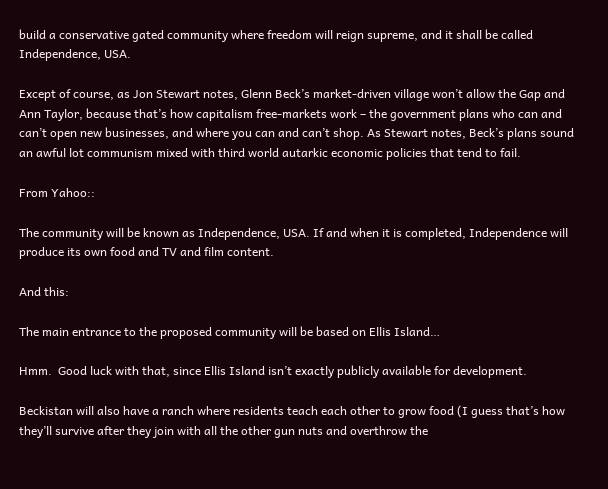build a conservative gated community where freedom will reign supreme, and it shall be called Independence, USA.

Except of course, as Jon Stewart notes, Glenn Beck’s market-driven village won’t allow the Gap and Ann Taylor, because that’s how capitalism free-markets work – the government plans who can and can’t open new businesses, and where you can and can’t shop. As Stewart notes, Beck’s plans sound an awful lot communism mixed with third world autarkic economic policies that tend to fail.

From Yahoo::

The community will be known as Independence, USA. If and when it is completed, Independence will produce its own food and TV and film content.

And this:

The main entrance to the proposed community will be based on Ellis Island…

Hmm.  Good luck with that, since Ellis Island isn’t exactly publicly available for development.

Beckistan will also have a ranch where residents teach each other to grow food (I guess that’s how they’ll survive after they join with all the other gun nuts and overthrow the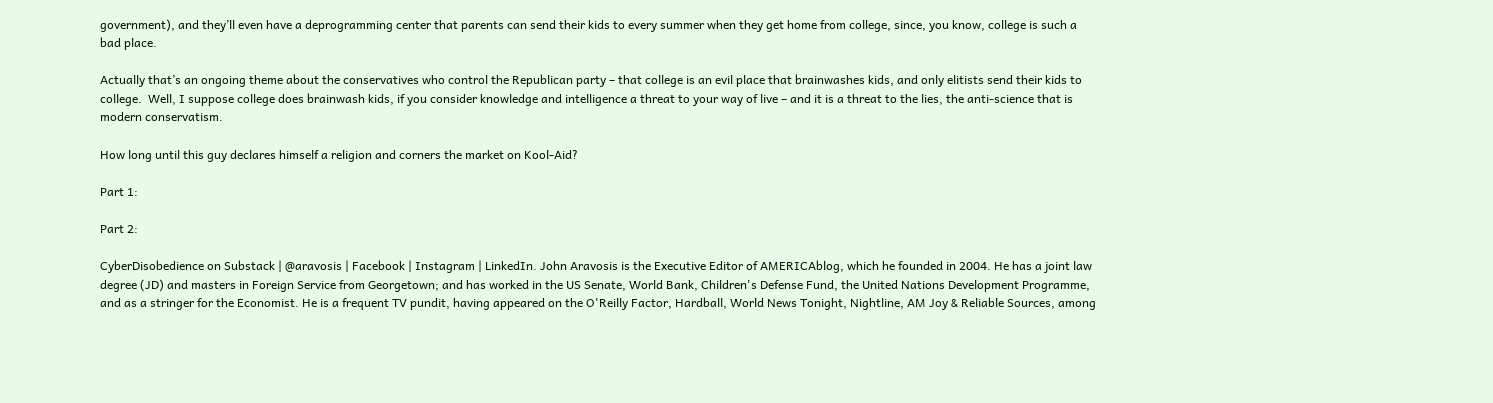government), and they’ll even have a deprogramming center that parents can send their kids to every summer when they get home from college, since, you know, college is such a bad place.

Actually that’s an ongoing theme about the conservatives who control the Republican party – that college is an evil place that brainwashes kids, and only elitists send their kids to college.  Well, I suppose college does brainwash kids, if you consider knowledge and intelligence a threat to your way of live – and it is a threat to the lies, the anti-science that is modern conservatism.

How long until this guy declares himself a religion and corners the market on Kool-Aid?

Part 1:

Part 2:

CyberDisobedience on Substack | @aravosis | Facebook | Instagram | LinkedIn. John Aravosis is the Executive Editor of AMERICAblog, which he founded in 2004. He has a joint law degree (JD) and masters in Foreign Service from Georgetown; and has worked in the US Senate, World Bank, Children's Defense Fund, the United Nations Development Programme, and as a stringer for the Economist. He is a frequent TV pundit, having appeared on the O'Reilly Factor, Hardball, World News Tonight, Nightline, AM Joy & Reliable Sources, among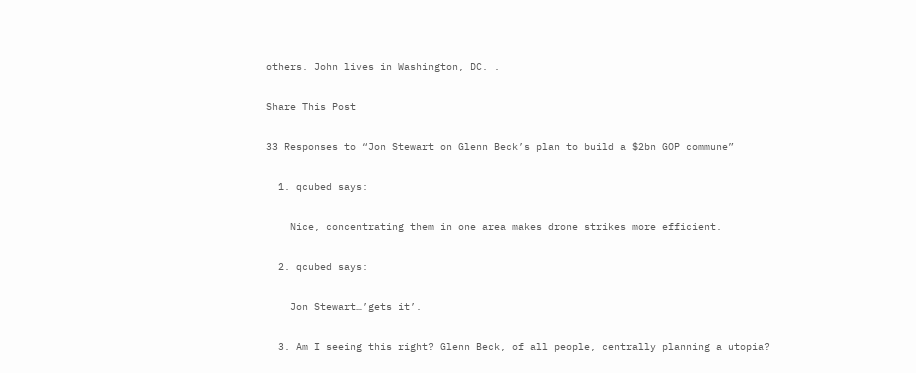others. John lives in Washington, DC. .

Share This Post

33 Responses to “Jon Stewart on Glenn Beck’s plan to build a $2bn GOP commune”

  1. qcubed says:

    Nice, concentrating them in one area makes drone strikes more efficient.

  2. qcubed says:

    Jon Stewart…’gets it’.

  3. Am I seeing this right? Glenn Beck, of all people, centrally planning a utopia?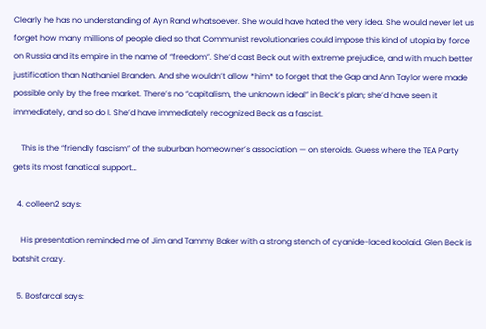Clearly he has no understanding of Ayn Rand whatsoever. She would have hated the very idea. She would never let us forget how many millions of people died so that Communist revolutionaries could impose this kind of utopia by force on Russia and its empire in the name of “freedom”. She’d cast Beck out with extreme prejudice, and with much better justification than Nathaniel Branden. And she wouldn’t allow *him* to forget that the Gap and Ann Taylor were made possible only by the free market. There’s no “capitalism, the unknown ideal” in Beck’s plan; she’d have seen it immediately, and so do I. She’d have immediately recognized Beck as a fascist.

    This is the “friendly fascism” of the suburban homeowner’s association — on steroids. Guess where the TEA Party gets its most fanatical support…

  4. colleen2 says:

    His presentation reminded me of Jim and Tammy Baker with a strong stench of cyanide-laced koolaid. Glen Beck is batshit crazy.

  5. Bosfarcal says: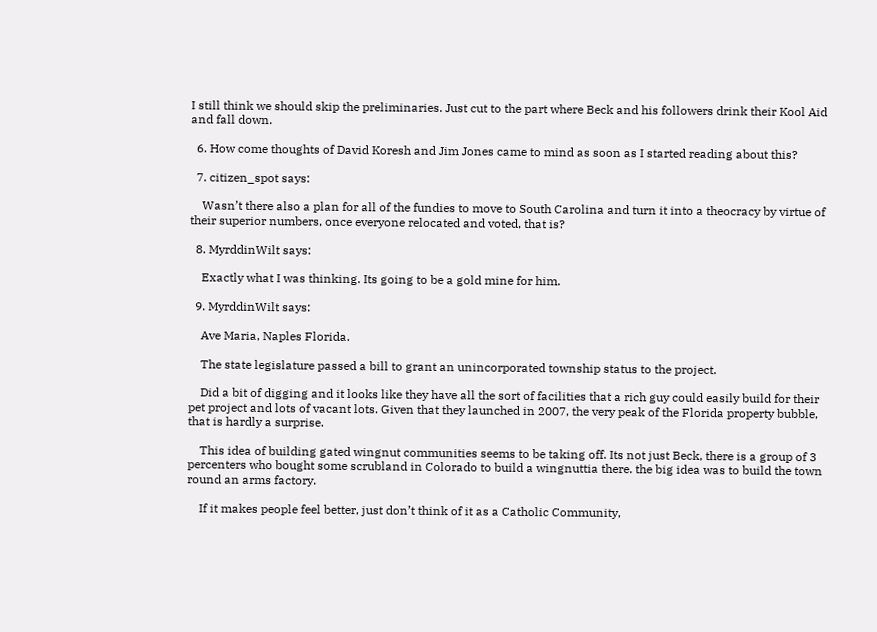I still think we should skip the preliminaries. Just cut to the part where Beck and his followers drink their Kool Aid and fall down.

  6. How come thoughts of David Koresh and Jim Jones came to mind as soon as I started reading about this?

  7. citizen_spot says:

    Wasn’t there also a plan for all of the fundies to move to South Carolina and turn it into a theocracy by virtue of their superior numbers, once everyone relocated and voted, that is?

  8. MyrddinWilt says:

    Exactly what I was thinking. Its going to be a gold mine for him.

  9. MyrddinWilt says:

    Ave Maria, Naples Florida.

    The state legislature passed a bill to grant an unincorporated township status to the project.

    Did a bit of digging and it looks like they have all the sort of facilities that a rich guy could easily build for their pet project and lots of vacant lots. Given that they launched in 2007, the very peak of the Florida property bubble, that is hardly a surprise.

    This idea of building gated wingnut communities seems to be taking off. Its not just Beck, there is a group of 3 percenters who bought some scrubland in Colorado to build a wingnuttia there. the big idea was to build the town round an arms factory.

    If it makes people feel better, just don’t think of it as a Catholic Community,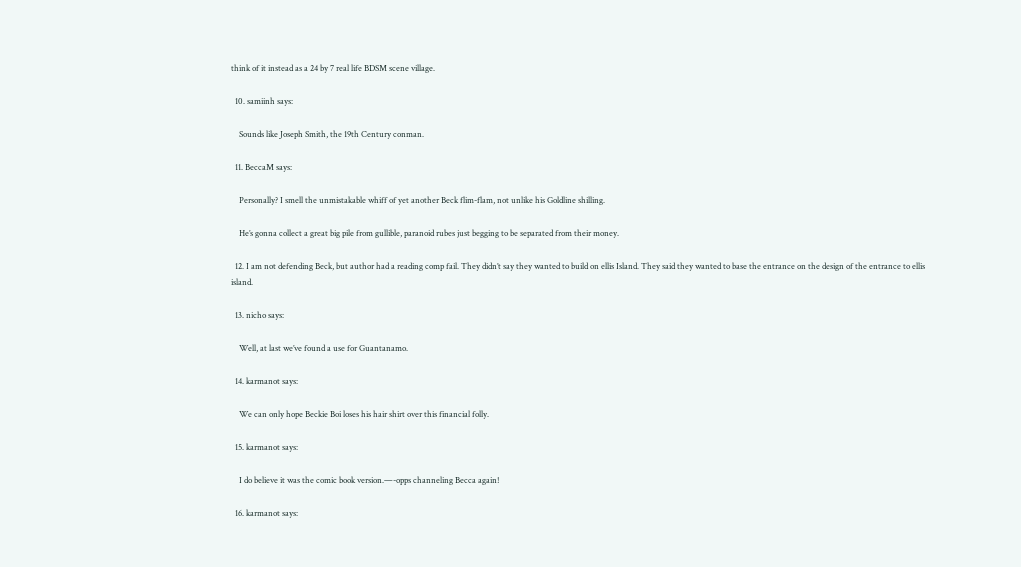think of it instead as a 24 by 7 real life BDSM scene village.

  10. samiinh says:

    Sounds like Joseph Smith, the 19th Century conman.

  11. BeccaM says:

    Personally? I smell the unmistakable whiff of yet another Beck flim-flam, not unlike his Goldline shilling.

    He’s gonna collect a great big pile from gullible, paranoid rubes just begging to be separated from their money.

  12. I am not defending Beck, but author had a reading comp fail. They didn’t say they wanted to build on ellis Island. They said they wanted to base the entrance on the design of the entrance to ellis island.

  13. nicho says:

    Well, at last we’ve found a use for Guantanamo.

  14. karmanot says:

    We can only hope Beckie Boi loses his hair shirt over this financial folly.

  15. karmanot says:

    I do believe it was the comic book version.—-opps channeling Becca again!

  16. karmanot says: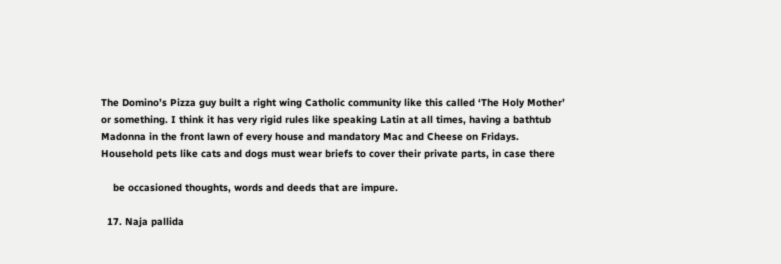The Domino’s Pizza guy built a right wing Catholic community like this called ‘The Holy Mother’ or something. I think it has very rigid rules like speaking Latin at all times, having a bathtub Madonna in the front lawn of every house and mandatory Mac and Cheese on Fridays. Household pets like cats and dogs must wear briefs to cover their private parts, in case there

    be occasioned thoughts, words and deeds that are impure.

  17. Naja pallida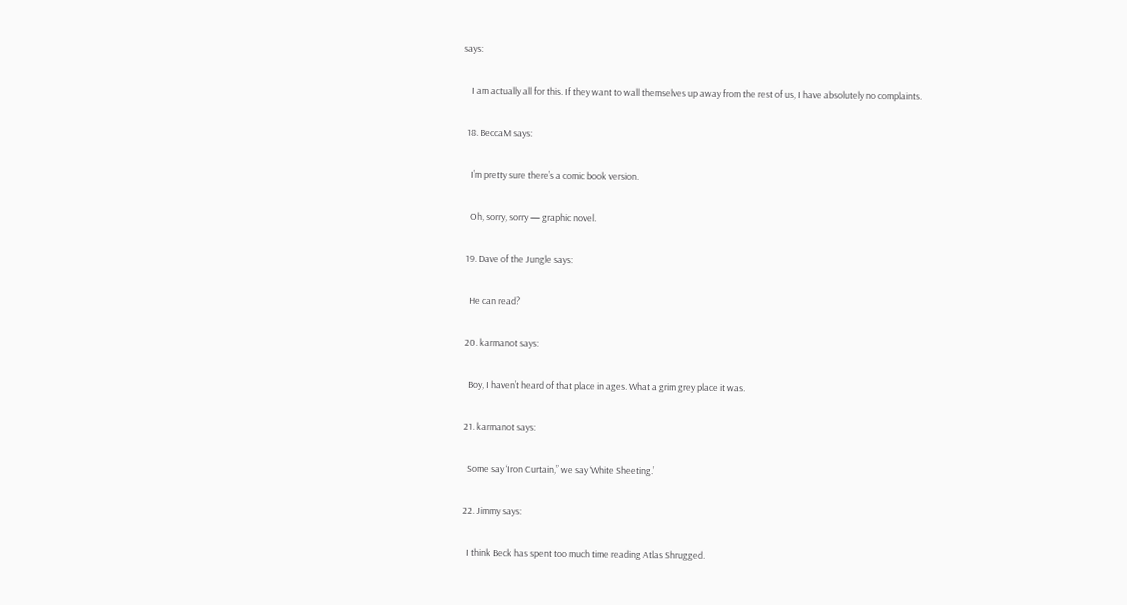says:

    I am actually all for this. If they want to wall themselves up away from the rest of us, I have absolutely no complaints.

  18. BeccaM says:

    I’m pretty sure there’s a comic book version.

    Oh, sorry, sorry — graphic novel.

  19. Dave of the Jungle says:

    He can read?

  20. karmanot says:

    Boy, I haven’t heard of that place in ages. What a grim grey place it was.

  21. karmanot says:

    Some say ‘Iron Curtain,” we say ‘White Sheeting.’

  22. Jimmy says:

    I think Beck has spent too much time reading Atlas Shrugged.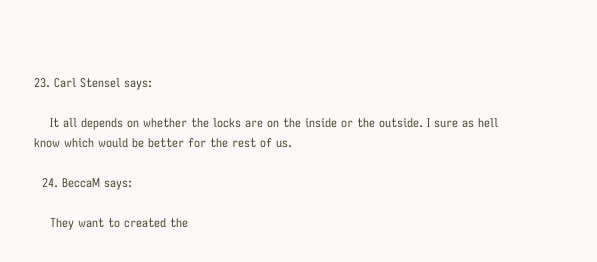23. Carl Stensel says:

    It all depends on whether the locks are on the inside or the outside. I sure as hell know which would be better for the rest of us.

  24. BeccaM says:

    They want to created the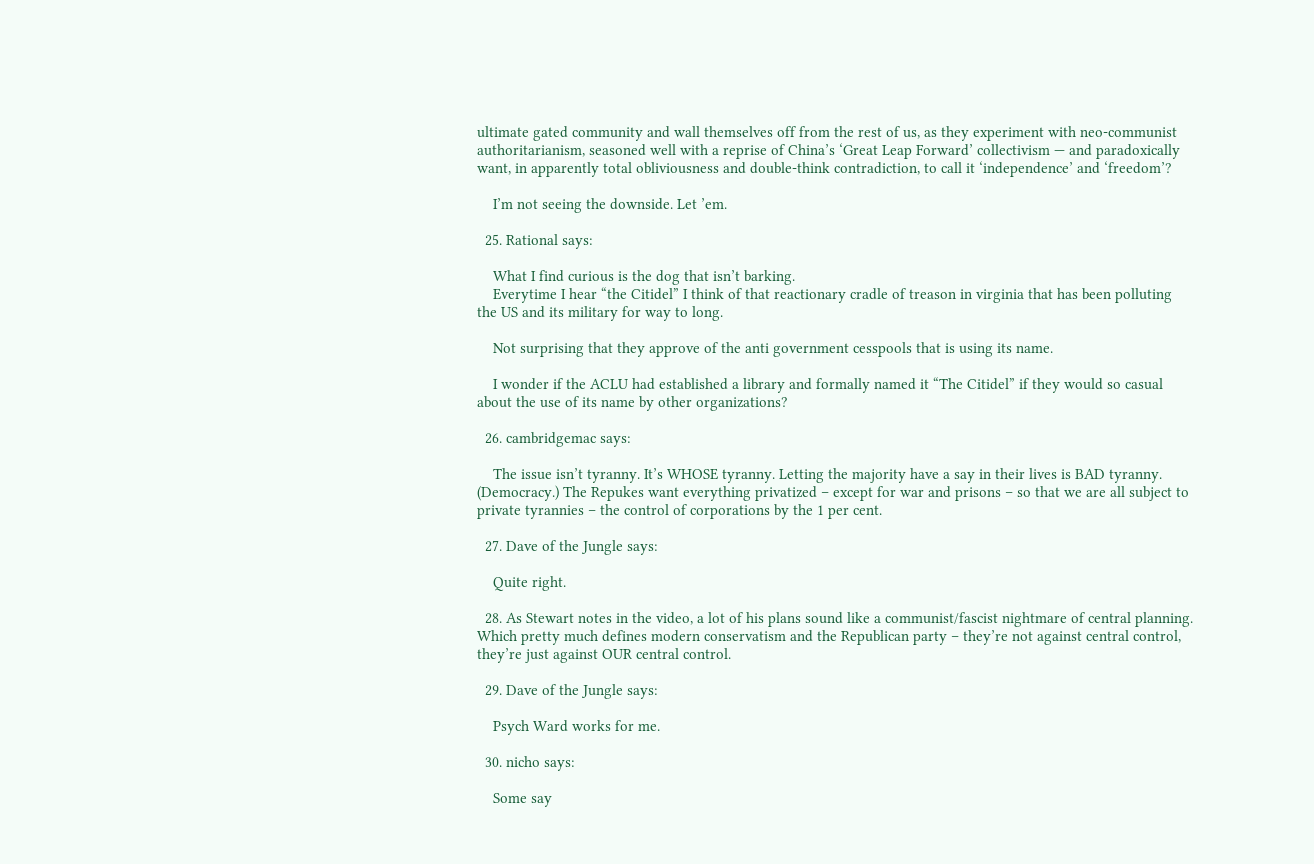ultimate gated community and wall themselves off from the rest of us, as they experiment with neo-communist authoritarianism, seasoned well with a reprise of China’s ‘Great Leap Forward’ collectivism — and paradoxically want, in apparently total obliviousness and double-think contradiction, to call it ‘independence’ and ‘freedom’?

    I’m not seeing the downside. Let ’em.

  25. Rational says:

    What I find curious is the dog that isn’t barking.
    Everytime I hear “the Citidel” I think of that reactionary cradle of treason in virginia that has been polluting the US and its military for way to long.

    Not surprising that they approve of the anti government cesspools that is using its name.

    I wonder if the ACLU had established a library and formally named it “The Citidel” if they would so casual about the use of its name by other organizations?

  26. cambridgemac says:

    The issue isn’t tyranny. It’s WHOSE tyranny. Letting the majority have a say in their lives is BAD tyranny. (Democracy.) The Repukes want everything privatized – except for war and prisons – so that we are all subject to private tyrannies – the control of corporations by the 1 per cent.

  27. Dave of the Jungle says:

    Quite right.

  28. As Stewart notes in the video, a lot of his plans sound like a communist/fascist nightmare of central planning. Which pretty much defines modern conservatism and the Republican party – they’re not against central control, they’re just against OUR central control.

  29. Dave of the Jungle says:

    Psych Ward works for me.

  30. nicho says:

    Some say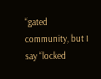“gated community, but I say “locked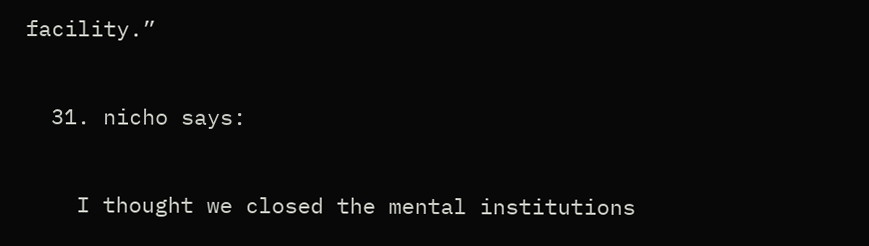facility.”

  31. nicho says:

    I thought we closed the mental institutions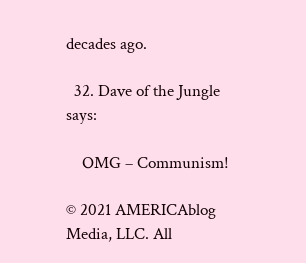decades ago.

  32. Dave of the Jungle says:

    OMG – Communism!

© 2021 AMERICAblog Media, LLC. All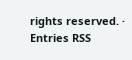rights reserved. · Entries RSS